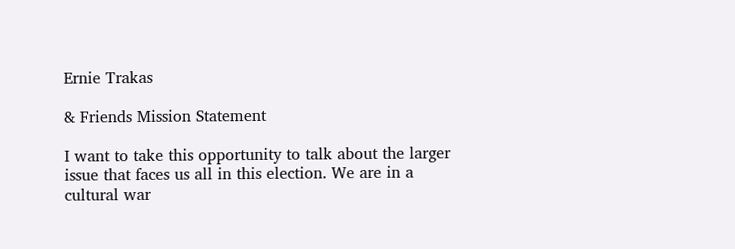Ernie Trakas

& Friends Mission Statement

I want to take this opportunity to talk about the larger issue that faces us all in this election. We are in a cultural war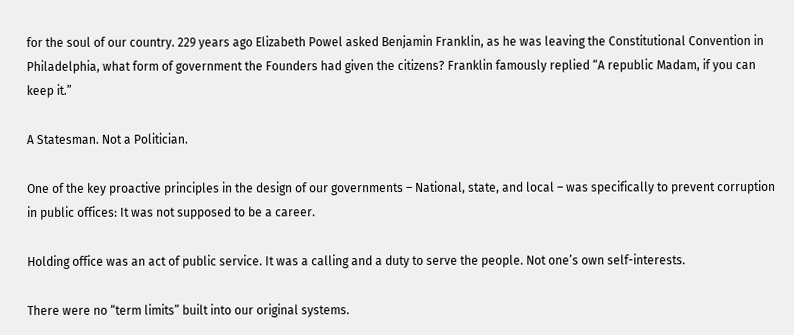for the soul of our country. 229 years ago Elizabeth Powel asked Benjamin Franklin, as he was leaving the Constitutional Convention in Philadelphia, what form of government the Founders had given the citizens? Franklin famously replied “A republic Madam, if you can keep it.”

A Statesman. Not a Politician.

One of the key proactive principles in the design of our governments – National, state, and local – was specifically to prevent corruption in public offices: It was not supposed to be a career.

Holding office was an act of public service. It was a calling and a duty to serve the people. Not one’s own self-interests.

There were no “term limits” built into our original systems.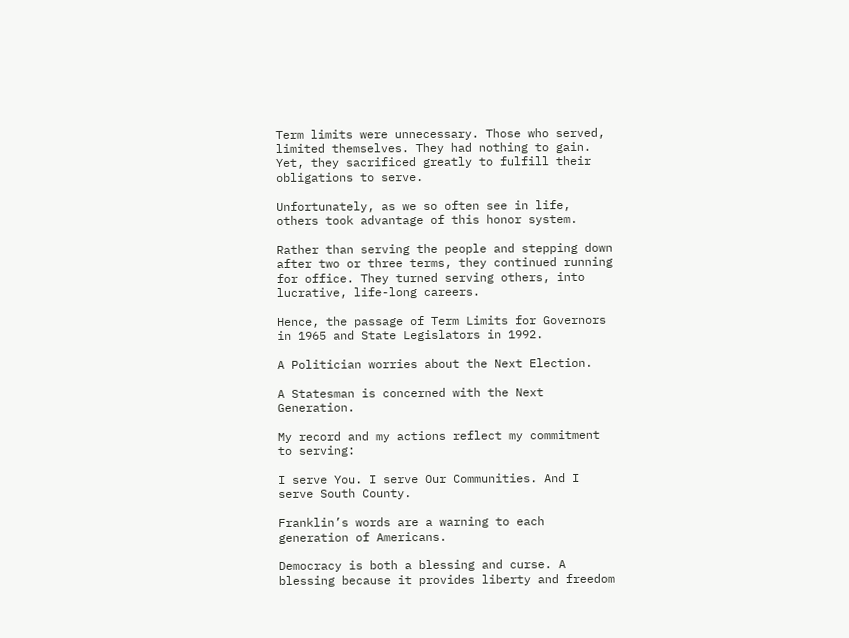Term limits were unnecessary. Those who served, limited themselves. They had nothing to gain. Yet, they sacrificed greatly to fulfill their obligations to serve.

Unfortunately, as we so often see in life, others took advantage of this honor system.

Rather than serving the people and stepping down after two or three terms, they continued running for office. They turned serving others, into lucrative, life-long careers.

Hence, the passage of Term Limits for Governors in 1965 and State Legislators in 1992.

A Politician worries about the Next Election.

A Statesman is concerned with the Next Generation.

My record and my actions reflect my commitment to serving:

I serve You. I serve Our Communities. And I serve South County.

Franklin’s words are a warning to each generation of Americans.

Democracy is both a blessing and curse. A blessing because it provides liberty and freedom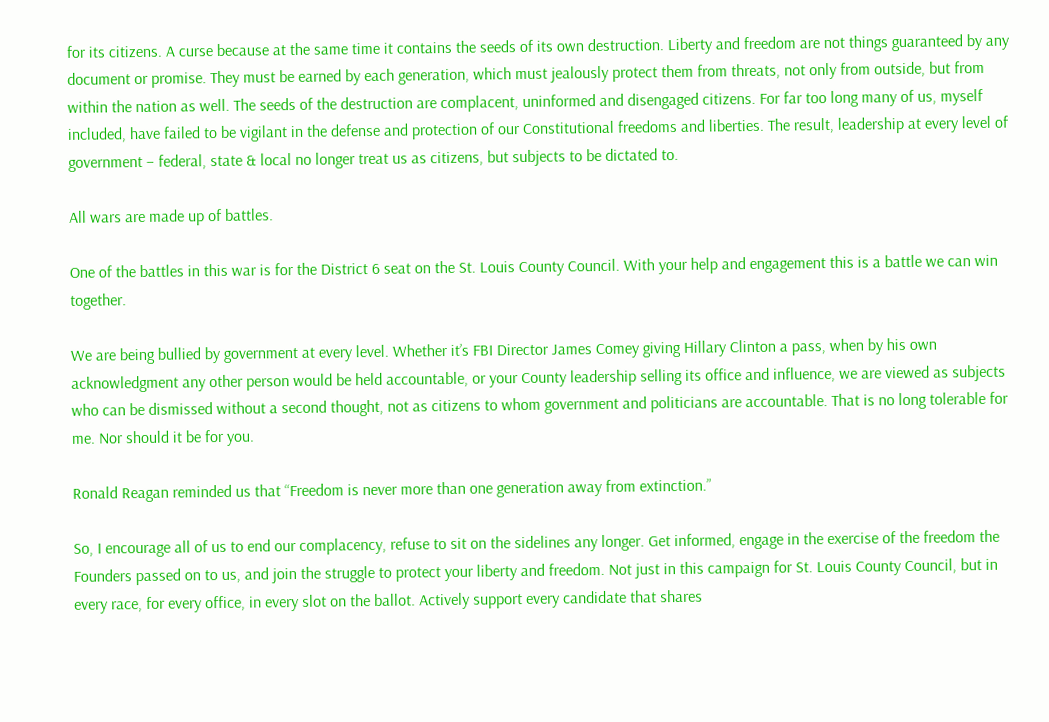for its citizens. A curse because at the same time it contains the seeds of its own destruction. Liberty and freedom are not things guaranteed by any document or promise. They must be earned by each generation, which must jealously protect them from threats, not only from outside, but from within the nation as well. The seeds of the destruction are complacent, uninformed and disengaged citizens. For far too long many of us, myself included, have failed to be vigilant in the defense and protection of our Constitutional freedoms and liberties. The result, leadership at every level of government – federal, state & local no longer treat us as citizens, but subjects to be dictated to.

All wars are made up of battles.

One of the battles in this war is for the District 6 seat on the St. Louis County Council. With your help and engagement this is a battle we can win together.

We are being bullied by government at every level. Whether it’s FBI Director James Comey giving Hillary Clinton a pass, when by his own acknowledgment any other person would be held accountable, or your County leadership selling its office and influence, we are viewed as subjects who can be dismissed without a second thought, not as citizens to whom government and politicians are accountable. That is no long tolerable for me. Nor should it be for you.

Ronald Reagan reminded us that “Freedom is never more than one generation away from extinction.”

So, I encourage all of us to end our complacency, refuse to sit on the sidelines any longer. Get informed, engage in the exercise of the freedom the Founders passed on to us, and join the struggle to protect your liberty and freedom. Not just in this campaign for St. Louis County Council, but in every race, for every office, in every slot on the ballot. Actively support every candidate that shares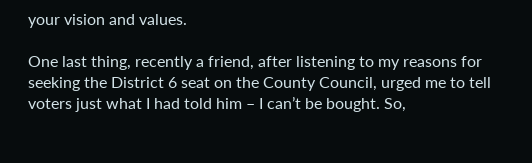your vision and values.

One last thing, recently a friend, after listening to my reasons for seeking the District 6 seat on the County Council, urged me to tell voters just what I had told him – I can’t be bought. So,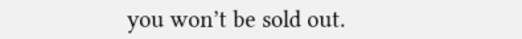you won’t be sold out.